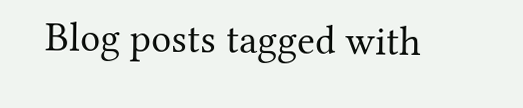Blog posts tagged with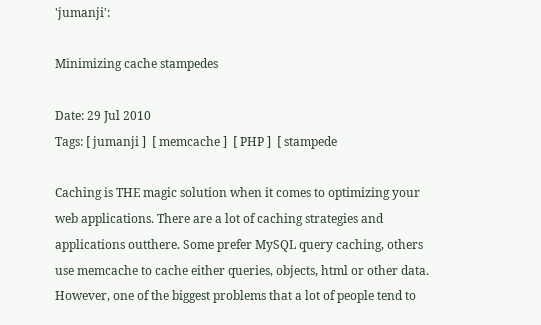'jumanji':

Minimizing cache stampedes

Date: 29 Jul 2010
Tags: [ jumanji ]  [ memcache ]  [ PHP ]  [ stampede

Caching is THE magic solution when it comes to optimizing your web applications. There are a lot of caching strategies and applications outthere. Some prefer MySQL query caching, others use memcache to cache either queries, objects, html or other data. However, one of the biggest problems that a lot of people tend to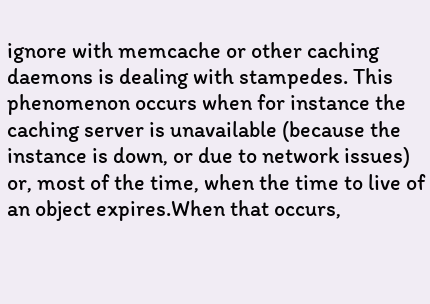ignore with memcache or other caching daemons is dealing with stampedes. This phenomenon occurs when for instance the caching server is unavailable (because the instance is down, or due to network issues) or, most of the time, when the time to live of an object expires.When that occurs,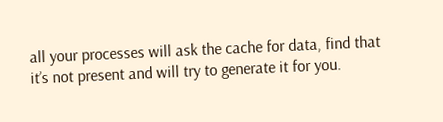all your processes will ask the cache for data, find that it’s not present and will try to generate it for you.